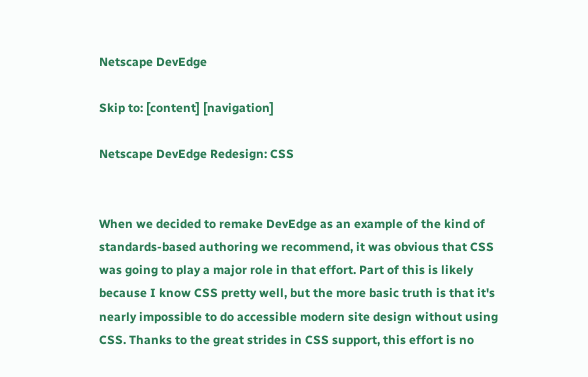Netscape DevEdge

Skip to: [content] [navigation]

Netscape DevEdge Redesign: CSS


When we decided to remake DevEdge as an example of the kind of standards-based authoring we recommend, it was obvious that CSS was going to play a major role in that effort. Part of this is likely because I know CSS pretty well, but the more basic truth is that it's nearly impossible to do accessible modern site design without using CSS. Thanks to the great strides in CSS support, this effort is no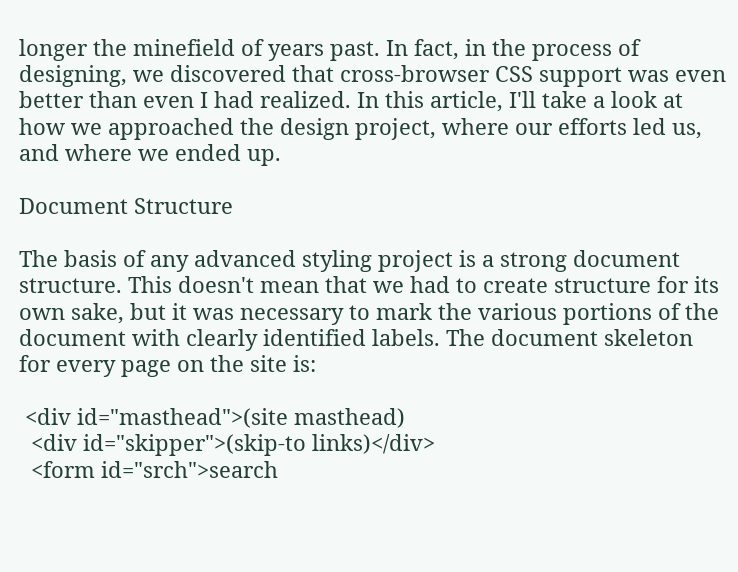longer the minefield of years past. In fact, in the process of designing, we discovered that cross-browser CSS support was even better than even I had realized. In this article, I'll take a look at how we approached the design project, where our efforts led us, and where we ended up.

Document Structure

The basis of any advanced styling project is a strong document structure. This doesn't mean that we had to create structure for its own sake, but it was necessary to mark the various portions of the document with clearly identified labels. The document skeleton for every page on the site is:

 <div id="masthead">(site masthead)
  <div id="skipper">(skip-to links)</div>
  <form id="srch">search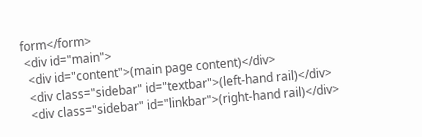form</form>
 <div id="main">
  <div id="content">(main page content)</div>
  <div class="sidebar" id="textbar">(left-hand rail)</div>
  <div class="sidebar" id="linkbar">(right-hand rail)</div>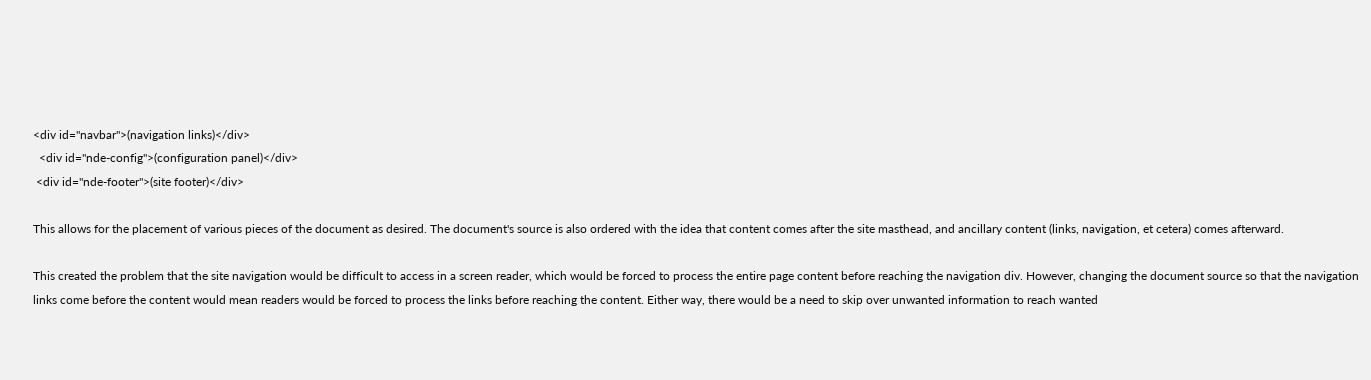<div id="navbar">(navigation links)</div>
  <div id="nde-config">(configuration panel)</div>
 <div id="nde-footer">(site footer)</div>

This allows for the placement of various pieces of the document as desired. The document's source is also ordered with the idea that content comes after the site masthead, and ancillary content (links, navigation, et cetera) comes afterward.

This created the problem that the site navigation would be difficult to access in a screen reader, which would be forced to process the entire page content before reaching the navigation div. However, changing the document source so that the navigation links come before the content would mean readers would be forced to process the links before reaching the content. Either way, there would be a need to skip over unwanted information to reach wanted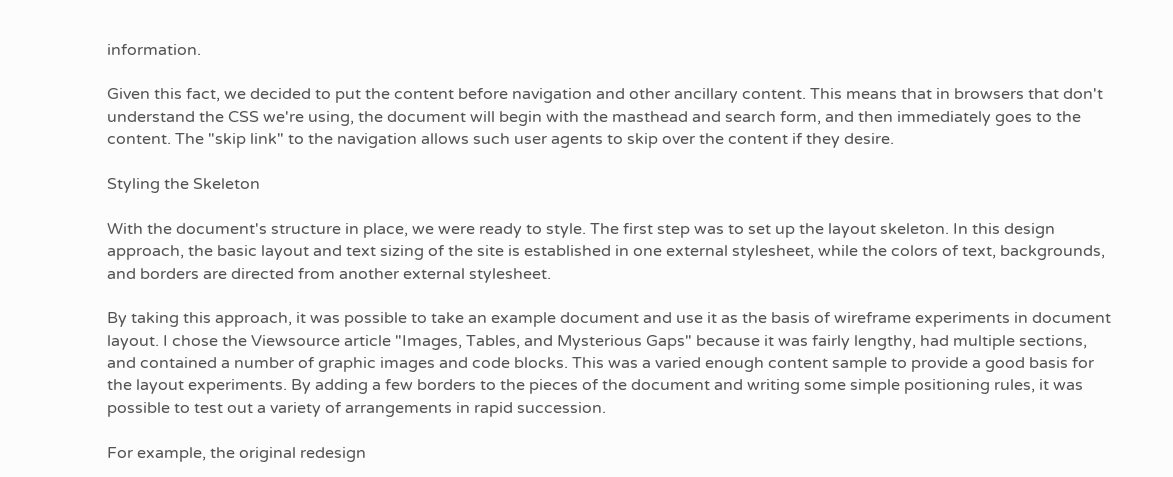information.

Given this fact, we decided to put the content before navigation and other ancillary content. This means that in browsers that don't understand the CSS we're using, the document will begin with the masthead and search form, and then immediately goes to the content. The "skip link" to the navigation allows such user agents to skip over the content if they desire.

Styling the Skeleton

With the document's structure in place, we were ready to style. The first step was to set up the layout skeleton. In this design approach, the basic layout and text sizing of the site is established in one external stylesheet, while the colors of text, backgrounds, and borders are directed from another external stylesheet.

By taking this approach, it was possible to take an example document and use it as the basis of wireframe experiments in document layout. I chose the Viewsource article "Images, Tables, and Mysterious Gaps" because it was fairly lengthy, had multiple sections, and contained a number of graphic images and code blocks. This was a varied enough content sample to provide a good basis for the layout experiments. By adding a few borders to the pieces of the document and writing some simple positioning rules, it was possible to test out a variety of arrangements in rapid succession.

For example, the original redesign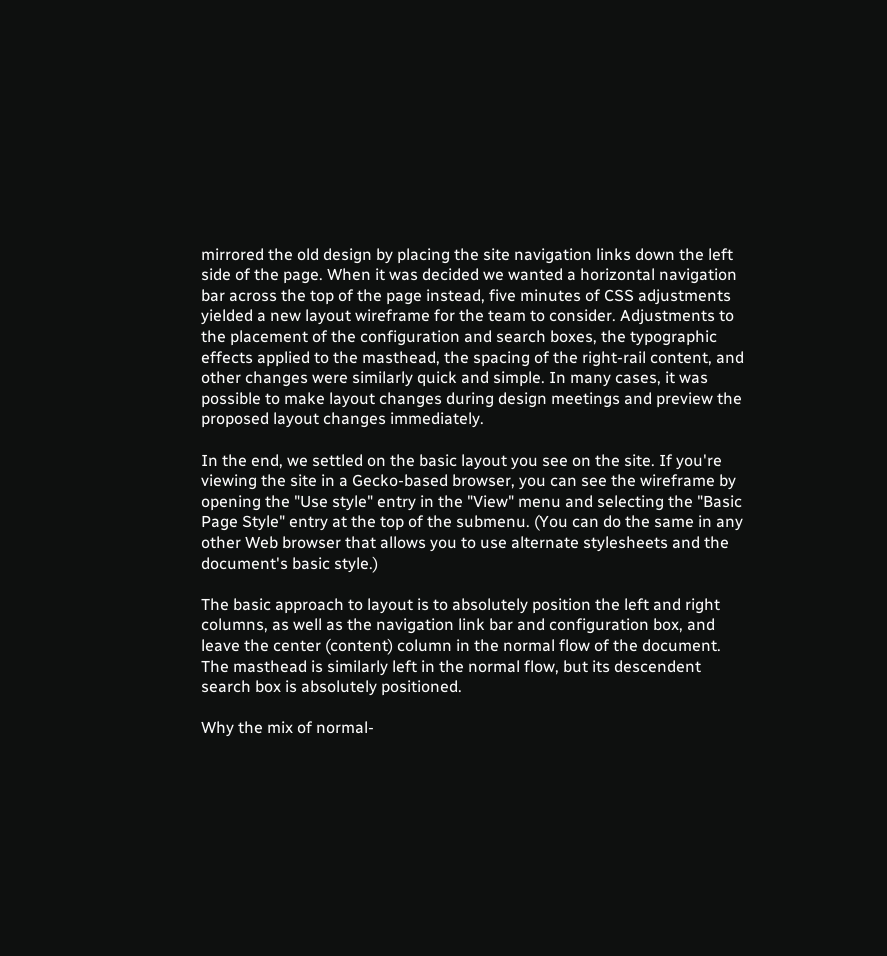mirrored the old design by placing the site navigation links down the left side of the page. When it was decided we wanted a horizontal navigation bar across the top of the page instead, five minutes of CSS adjustments yielded a new layout wireframe for the team to consider. Adjustments to the placement of the configuration and search boxes, the typographic effects applied to the masthead, the spacing of the right-rail content, and other changes were similarly quick and simple. In many cases, it was possible to make layout changes during design meetings and preview the proposed layout changes immediately.

In the end, we settled on the basic layout you see on the site. If you're viewing the site in a Gecko-based browser, you can see the wireframe by opening the "Use style" entry in the "View" menu and selecting the "Basic Page Style" entry at the top of the submenu. (You can do the same in any other Web browser that allows you to use alternate stylesheets and the document's basic style.)

The basic approach to layout is to absolutely position the left and right columns, as well as the navigation link bar and configuration box, and leave the center (content) column in the normal flow of the document. The masthead is similarly left in the normal flow, but its descendent search box is absolutely positioned.

Why the mix of normal-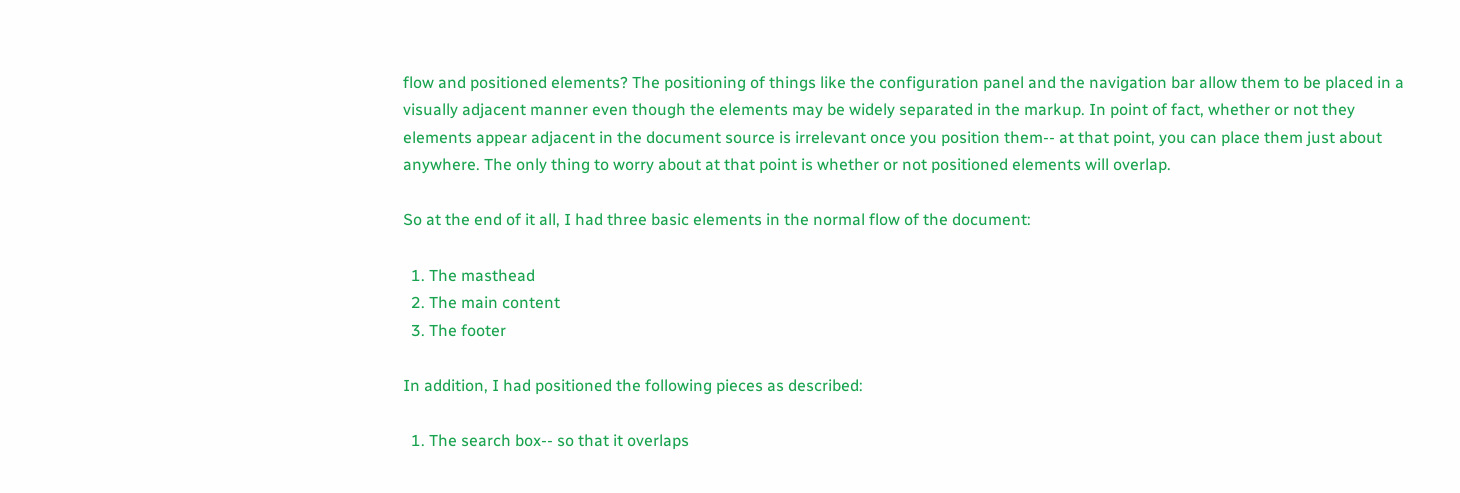flow and positioned elements? The positioning of things like the configuration panel and the navigation bar allow them to be placed in a visually adjacent manner even though the elements may be widely separated in the markup. In point of fact, whether or not they elements appear adjacent in the document source is irrelevant once you position them-- at that point, you can place them just about anywhere. The only thing to worry about at that point is whether or not positioned elements will overlap.

So at the end of it all, I had three basic elements in the normal flow of the document:

  1. The masthead
  2. The main content
  3. The footer

In addition, I had positioned the following pieces as described:

  1. The search box-- so that it overlaps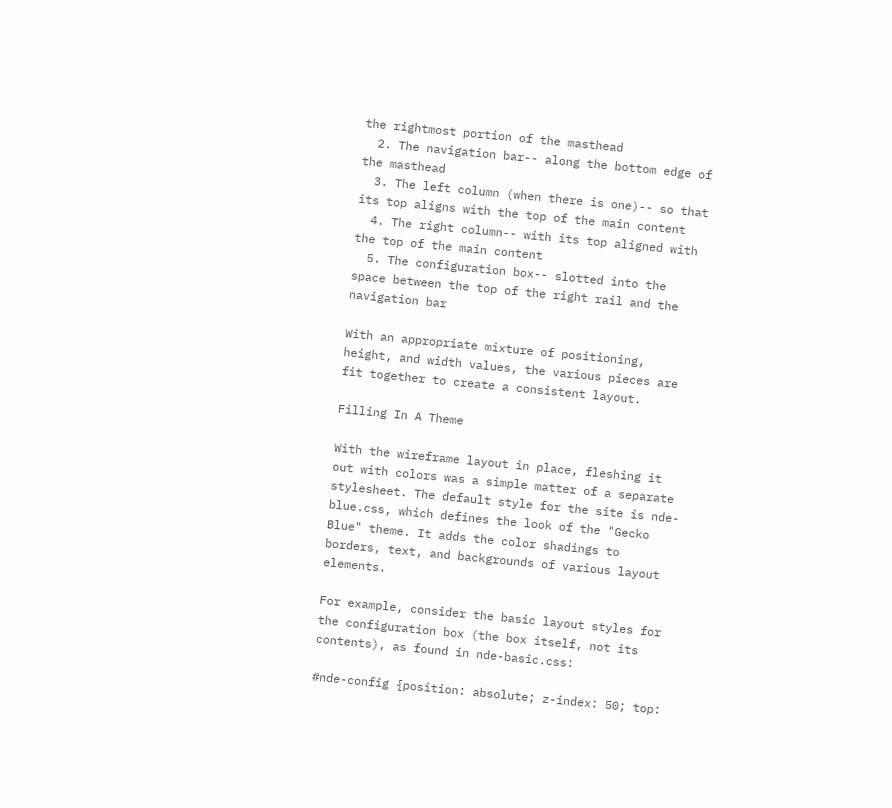the rightmost portion of the masthead
  2. The navigation bar-- along the bottom edge of the masthead
  3. The left column (when there is one)-- so that its top aligns with the top of the main content
  4. The right column-- with its top aligned with the top of the main content
  5. The configuration box-- slotted into the space between the top of the right rail and the navigation bar

With an appropriate mixture of positioning, height, and width values, the various pieces are fit together to create a consistent layout.

Filling In A Theme

With the wireframe layout in place, fleshing it out with colors was a simple matter of a separate stylesheet. The default style for the site is nde-blue.css, which defines the look of the "Gecko Blue" theme. It adds the color shadings to borders, text, and backgrounds of various layout elements.

For example, consider the basic layout styles for the configuration box (the box itself, not its contents), as found in nde-basic.css:

#nde-config {position: absolute; z-index: 50; top: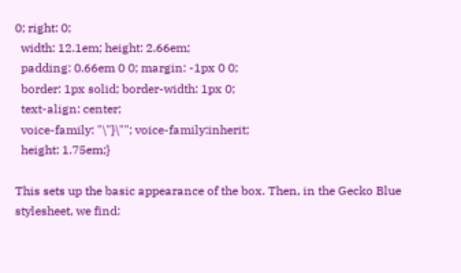0; right: 0;
  width: 12.1em; height: 2.66em;
  padding: 0.66em 0 0; margin: -1px 0 0;
  border: 1px solid; border-width: 1px 0;
  text-align: center;
  voice-family: "\"}\""; voice-family:inherit;
  height: 1.75em;}

This sets up the basic appearance of the box. Then, in the Gecko Blue stylesheet, we find: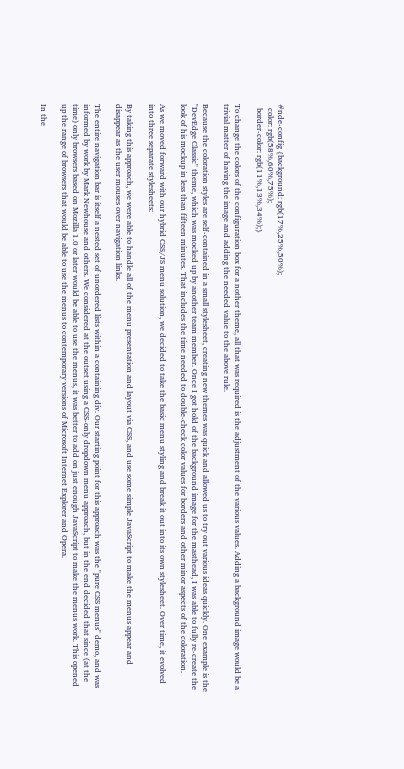#nde-config {background: rgb(17%,25%,50%);
  color: rgb(58%,60%,75%);
  border-color: rgb(11%,13%,34%);}

To change the colors of the configuration box for a nother theme, all that was required is the adjustment of the various values. Adding a background image would be a trivial matter of having the image and adding the needed value to the above rule.

Because the coloration styles are self-contained in a small stylesheet, creating new themes was quick and allowed us to try out various ideas quickly. One example is the "DevEdge Classic" theme, which was mocked up by another team member. Once I got hold of the background image for the masthead, I was able to fully re-create the look of his mockup in less than fifteen minutes. That includes the time needed to double-check color values for borders and other minor aspects of the coloration.

As we moved forward with our hybrid CSS/JS menu solution, we decided to take the basic menu styling and break it out into its own stylesheet. Over time, it evolved into three separate stylesheets:

By taking this approach, we were able to handle all of the menu presentation and layout via CSS, and use some simple JavaScript to make the menus appear and disappear as the user mouses over navigation links.

The entire navigation bar is itself a nested set of unordered lists within a containing div. Our starting point for this approach was the "pure CSS menus" demo, and was informed by work by Mark Newhouse and others. We considered at the outset using a CSS-only dropdown menu approach, but in the end decided that since (at the time) only browsers based on Mozilla 1.0 or later would be able to use the menus, it was better to add on just enough JavaScript to make the menus work. This opened up the range of browsers that would be able to use the menus to contemporary versions of Microsoft Internet Explorer and Opera.

In the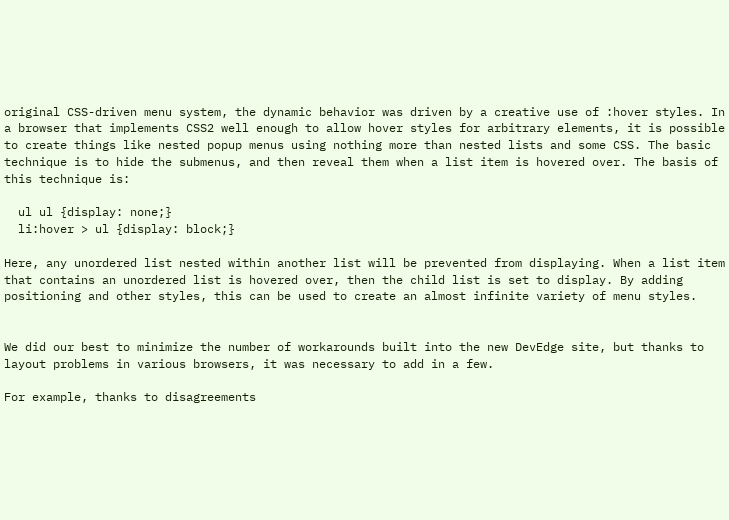original CSS-driven menu system, the dynamic behavior was driven by a creative use of :hover styles. In a browser that implements CSS2 well enough to allow hover styles for arbitrary elements, it is possible to create things like nested popup menus using nothing more than nested lists and some CSS. The basic technique is to hide the submenus, and then reveal them when a list item is hovered over. The basis of this technique is:

  ul ul {display: none;}
  li:hover > ul {display: block;}

Here, any unordered list nested within another list will be prevented from displaying. When a list item that contains an unordered list is hovered over, then the child list is set to display. By adding positioning and other styles, this can be used to create an almost infinite variety of menu styles.


We did our best to minimize the number of workarounds built into the new DevEdge site, but thanks to layout problems in various browsers, it was necessary to add in a few.

For example, thanks to disagreements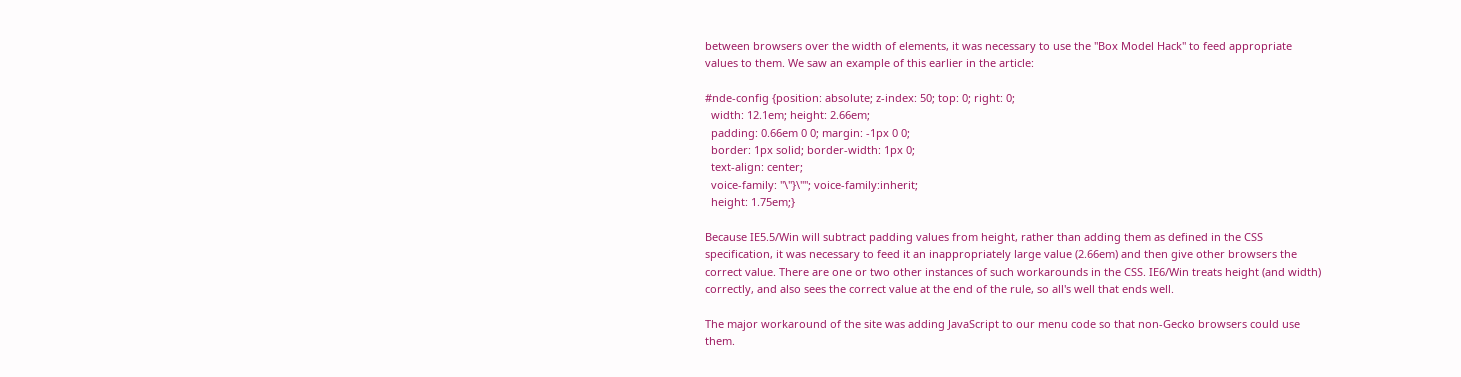between browsers over the width of elements, it was necessary to use the "Box Model Hack" to feed appropriate values to them. We saw an example of this earlier in the article:

#nde-config {position: absolute; z-index: 50; top: 0; right: 0;
  width: 12.1em; height: 2.66em;
  padding: 0.66em 0 0; margin: -1px 0 0;
  border: 1px solid; border-width: 1px 0;
  text-align: center;
  voice-family: "\"}\""; voice-family:inherit;
  height: 1.75em;}

Because IE5.5/Win will subtract padding values from height, rather than adding them as defined in the CSS specification, it was necessary to feed it an inappropriately large value (2.66em) and then give other browsers the correct value. There are one or two other instances of such workarounds in the CSS. IE6/Win treats height (and width) correctly, and also sees the correct value at the end of the rule, so all's well that ends well.

The major workaround of the site was adding JavaScript to our menu code so that non-Gecko browsers could use them.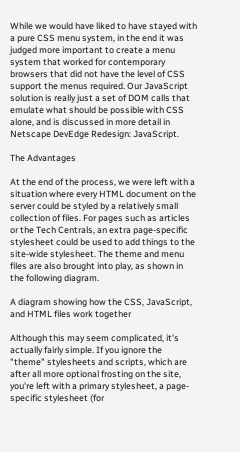While we would have liked to have stayed with a pure CSS menu system, in the end it was judged more important to create a menu system that worked for contemporary browsers that did not have the level of CSS support the menus required. Our JavaScript solution is really just a set of DOM calls that emulate what should be possible with CSS alone, and is discussed in more detail in Netscape DevEdge Redesign: JavaScript.

The Advantages

At the end of the process, we were left with a situation where every HTML document on the server could be styled by a relatively small collection of files. For pages such as articles or the Tech Centrals, an extra page-specific stylesheet could be used to add things to the site-wide stylesheet. The theme and menu files are also brought into play, as shown in the following diagram.

A diagram showing how the CSS, JavaScript, and HTML files work together

Although this may seem complicated, it's actually fairly simple. If you ignore the "theme" stylesheets and scripts, which are after all more optional frosting on the site, you're left with a primary stylesheet, a page-specific stylesheet (for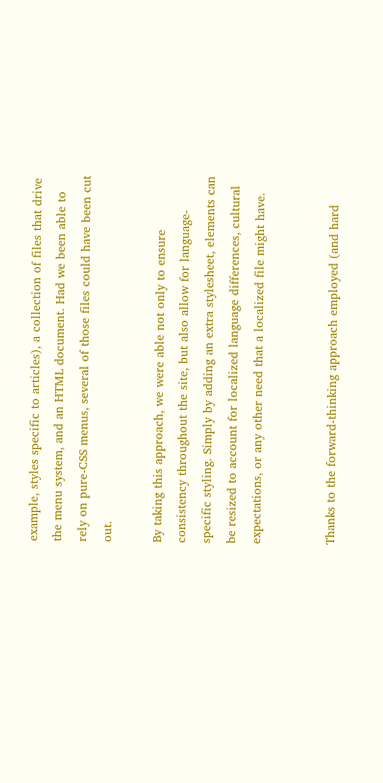example, styles specific to articles), a collection of files that drive the menu system, and an HTML document. Had we been able to rely on pure-CSS menus, several of those files could have been cut out.

By taking this approach, we were able not only to ensure consistency throughout the site, but also allow for language-specific styling. Simply by adding an extra stylesheet, elements can be resized to account for localized language differences, cultural expectations, or any other need that a localized file might have.


Thanks to the forward-thinking approach employed (and hard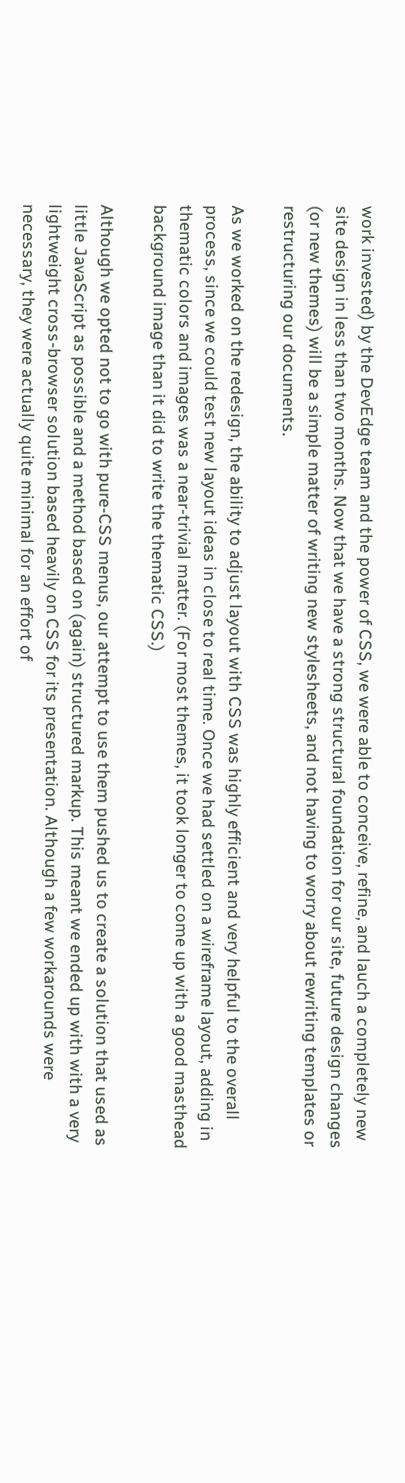work invested) by the DevEdge team and the power of CSS, we were able to conceive, refine, and lauch a completely new site design in less than two months. Now that we have a strong structural foundation for our site, future design changes (or new themes) will be a simple matter of writing new stylesheets, and not having to worry about rewriting templates or restructuring our documents.

As we worked on the redesign, the ability to adjust layout with CSS was highly efficient and very helpful to the overall process, since we could test new layout ideas in close to real time. Once we had settled on a wireframe layout, adding in thematic colors and images was a near-trivial matter. (For most themes, it took longer to come up with a good masthead background image than it did to write the thematic CSS.)

Although we opted not to go with pure-CSS menus, our attempt to use them pushed us to create a solution that used as little JavaScript as possible and a method based on (again) structured markup. This meant we ended up with with a very lightweight cross-browser solution based heavily on CSS for its presentation. Although a few workarounds were necessary, they were actually quite minimal for an effort of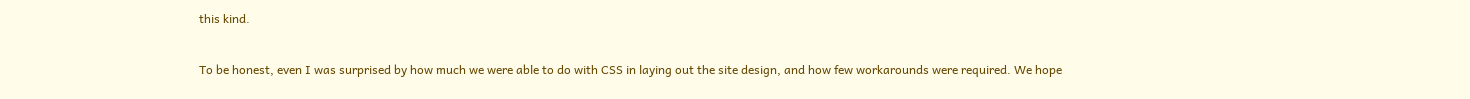this kind.

To be honest, even I was surprised by how much we were able to do with CSS in laying out the site design, and how few workarounds were required. We hope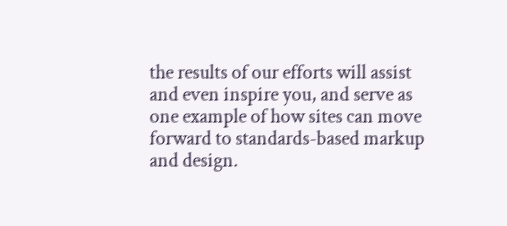the results of our efforts will assist and even inspire you, and serve as one example of how sites can move forward to standards-based markup and design.